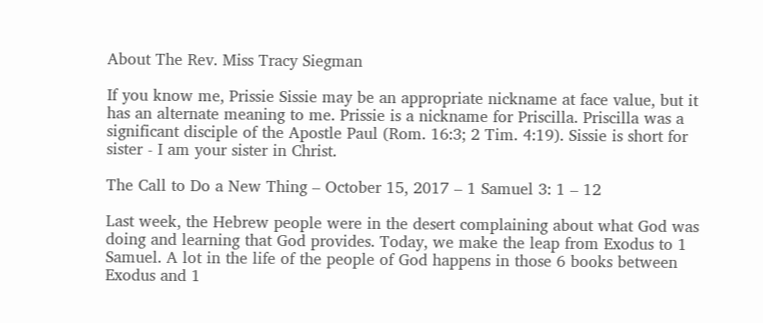About The Rev. Miss Tracy Siegman

If you know me, Prissie Sissie may be an appropriate nickname at face value, but it has an alternate meaning to me. Prissie is a nickname for Priscilla. Priscilla was a significant disciple of the Apostle Paul (Rom. 16:3; 2 Tim. 4:19). Sissie is short for sister - I am your sister in Christ.

The Call to Do a New Thing – October 15, 2017 – 1 Samuel 3: 1 – 12

Last week, the Hebrew people were in the desert complaining about what God was doing and learning that God provides. Today, we make the leap from Exodus to 1 Samuel. A lot in the life of the people of God happens in those 6 books between Exodus and 1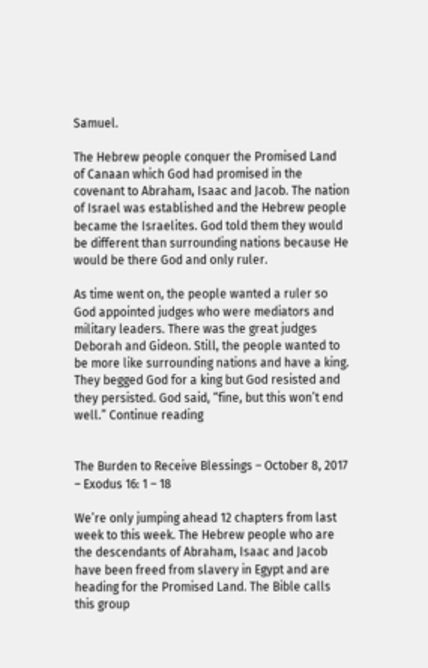Samuel.

The Hebrew people conquer the Promised Land of Canaan which God had promised in the covenant to Abraham, Isaac and Jacob. The nation of Israel was established and the Hebrew people became the Israelites. God told them they would be different than surrounding nations because He would be there God and only ruler.

As time went on, the people wanted a ruler so God appointed judges who were mediators and military leaders. There was the great judges Deborah and Gideon. Still, the people wanted to be more like surrounding nations and have a king. They begged God for a king but God resisted and they persisted. God said, “fine, but this won’t end well.” Continue reading


The Burden to Receive Blessings – October 8, 2017 – Exodus 16: 1 – 18

We’re only jumping ahead 12 chapters from last week to this week. The Hebrew people who are the descendants of Abraham, Isaac and Jacob have been freed from slavery in Egypt and are heading for the Promised Land. The Bible calls this group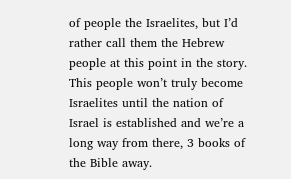of people the Israelites, but I’d rather call them the Hebrew people at this point in the story. This people won’t truly become Israelites until the nation of Israel is established and we’re a long way from there, 3 books of the Bible away.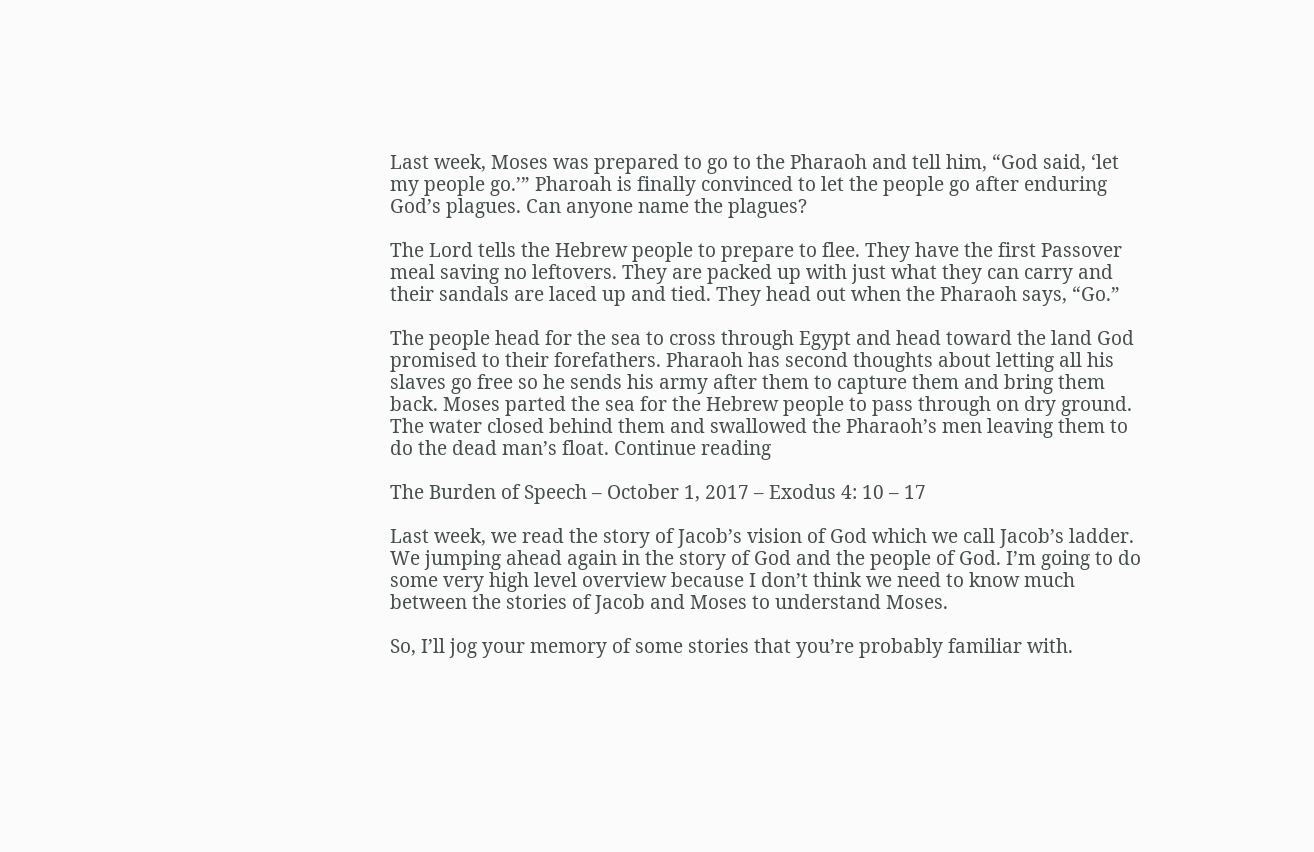Last week, Moses was prepared to go to the Pharaoh and tell him, “God said, ‘let my people go.’” Pharoah is finally convinced to let the people go after enduring God’s plagues. Can anyone name the plagues?

The Lord tells the Hebrew people to prepare to flee. They have the first Passover meal saving no leftovers. They are packed up with just what they can carry and their sandals are laced up and tied. They head out when the Pharaoh says, “Go.”

The people head for the sea to cross through Egypt and head toward the land God promised to their forefathers. Pharaoh has second thoughts about letting all his slaves go free so he sends his army after them to capture them and bring them back. Moses parted the sea for the Hebrew people to pass through on dry ground. The water closed behind them and swallowed the Pharaoh’s men leaving them to do the dead man’s float. Continue reading

The Burden of Speech – October 1, 2017 – Exodus 4: 10 – 17

Last week, we read the story of Jacob’s vision of God which we call Jacob’s ladder. We jumping ahead again in the story of God and the people of God. I’m going to do some very high level overview because I don’t think we need to know much between the stories of Jacob and Moses to understand Moses.

So, I’ll jog your memory of some stories that you’re probably familiar with.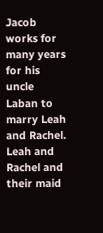Jacob works for many years for his uncle Laban to marry Leah and Rachel. Leah and Rachel and their maid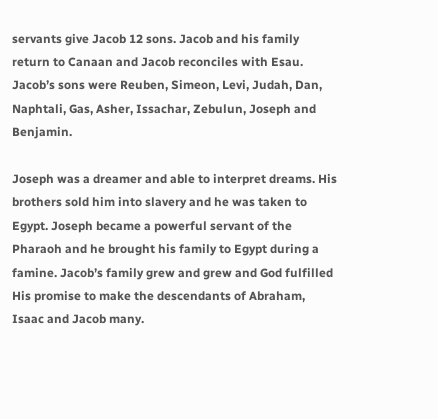servants give Jacob 12 sons. Jacob and his family return to Canaan and Jacob reconciles with Esau. Jacob’s sons were Reuben, Simeon, Levi, Judah, Dan, Naphtali, Gas, Asher, Issachar, Zebulun, Joseph and Benjamin.

Joseph was a dreamer and able to interpret dreams. His brothers sold him into slavery and he was taken to Egypt. Joseph became a powerful servant of the Pharaoh and he brought his family to Egypt during a famine. Jacob’s family grew and grew and God fulfilled His promise to make the descendants of Abraham, Isaac and Jacob many.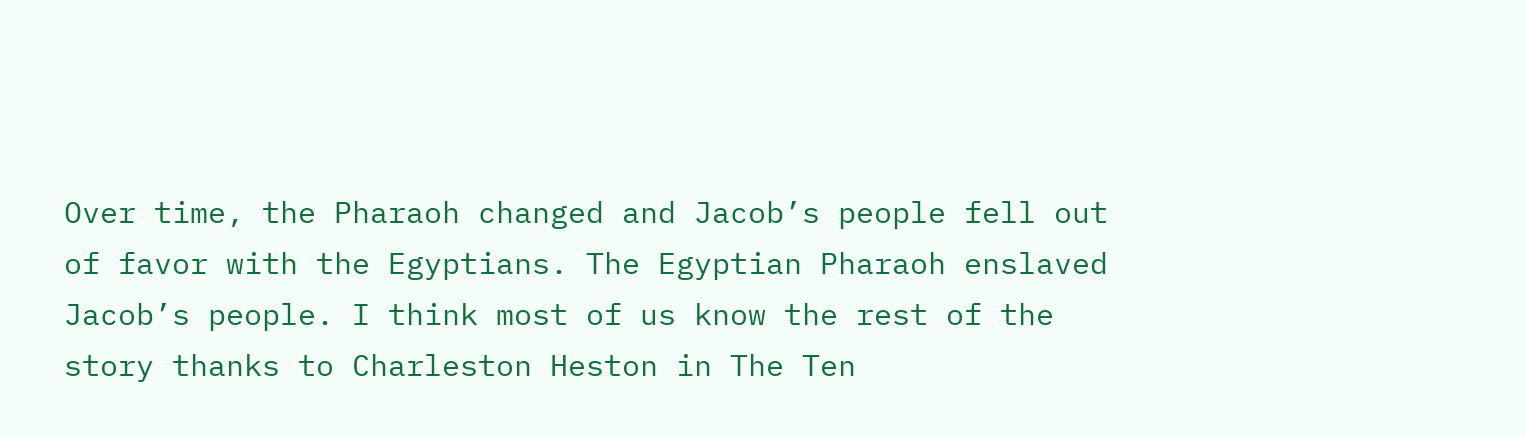Over time, the Pharaoh changed and Jacob’s people fell out of favor with the Egyptians. The Egyptian Pharaoh enslaved Jacob’s people. I think most of us know the rest of the story thanks to Charleston Heston in The Ten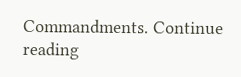Commandments. Continue reading